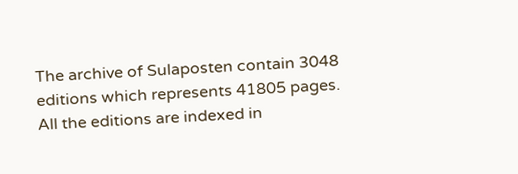The archive of Sulaposten contain 3048 editions which represents 41805 pages. All the editions are indexed in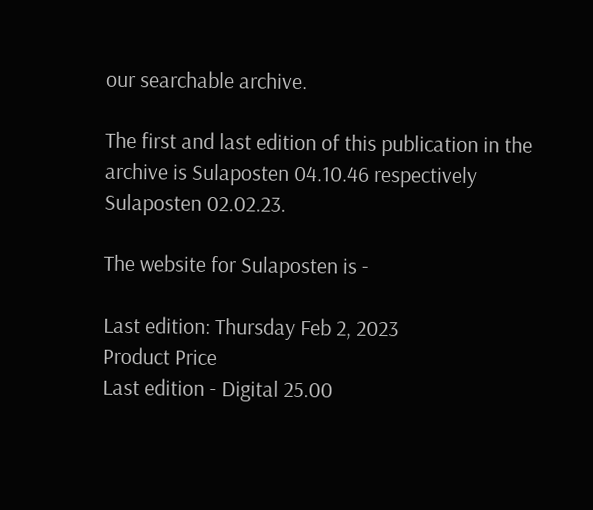our searchable archive.

The first and last edition of this publication in the archive is Sulaposten 04.10.46 respectively Sulaposten 02.02.23.

The website for Sulaposten is -

Last edition: Thursday Feb 2, 2023
Product Price
Last edition - Digital 25.00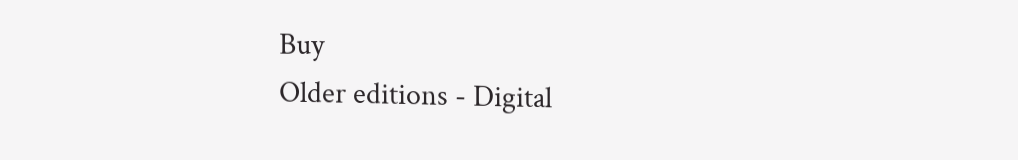Buy
Older editions - Digital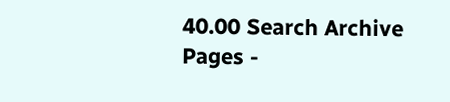40.00 Search Archive
Pages -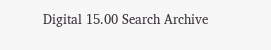Digital 15.00 Search Archive